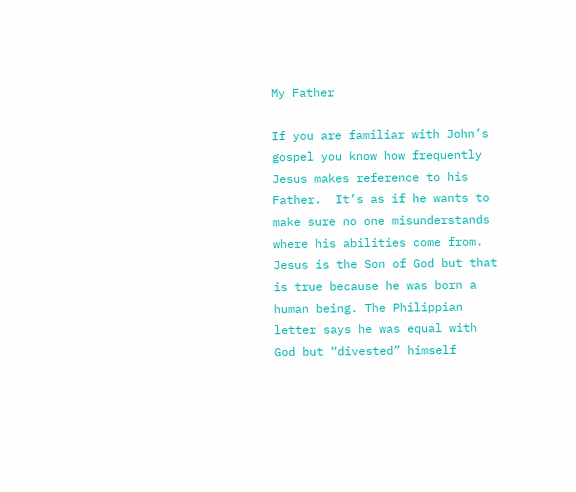My Father

If you are familiar with John’s gospel you know how frequently Jesus makes reference to his Father.  It’s as if he wants to make sure no one misunderstands where his abilities come from. Jesus is the Son of God but that is true because he was born a human being. The Philippian letter says he was equal with God but “divested” himself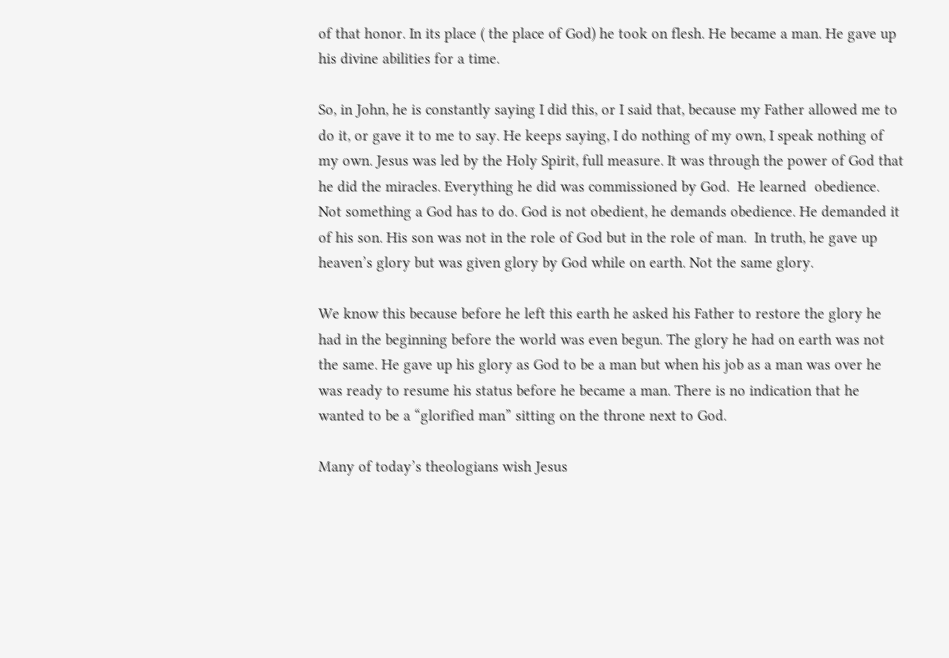of that honor. In its place ( the place of God) he took on flesh. He became a man. He gave up his divine abilities for a time.

So, in John, he is constantly saying I did this, or I said that, because my Father allowed me to do it, or gave it to me to say. He keeps saying, I do nothing of my own, I speak nothing of my own. Jesus was led by the Holy Spirit, full measure. It was through the power of God that he did the miracles. Everything he did was commissioned by God.  He learned  obedience. Not something a God has to do. God is not obedient, he demands obedience. He demanded it of his son. His son was not in the role of God but in the role of man.  In truth, he gave up heaven’s glory but was given glory by God while on earth. Not the same glory.

We know this because before he left this earth he asked his Father to restore the glory he had in the beginning before the world was even begun. The glory he had on earth was not the same. He gave up his glory as God to be a man but when his job as a man was over he was ready to resume his status before he became a man. There is no indication that he wanted to be a “glorified man” sitting on the throne next to God.

Many of today’s theologians wish Jesus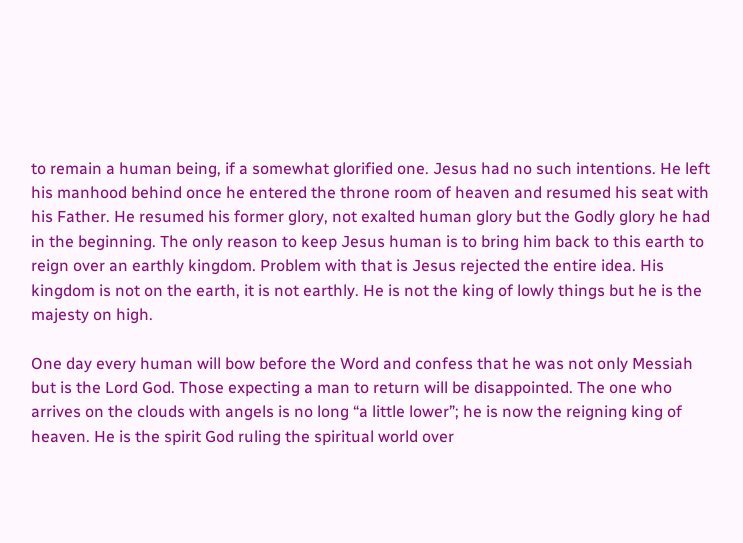to remain a human being, if a somewhat glorified one. Jesus had no such intentions. He left his manhood behind once he entered the throne room of heaven and resumed his seat with his Father. He resumed his former glory, not exalted human glory but the Godly glory he had in the beginning. The only reason to keep Jesus human is to bring him back to this earth to reign over an earthly kingdom. Problem with that is Jesus rejected the entire idea. His kingdom is not on the earth, it is not earthly. He is not the king of lowly things but he is the majesty on high.

One day every human will bow before the Word and confess that he was not only Messiah but is the Lord God. Those expecting a man to return will be disappointed. The one who arrives on the clouds with angels is no long “a little lower”; he is now the reigning king of heaven. He is the spirit God ruling the spiritual world over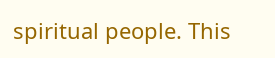spiritual people. This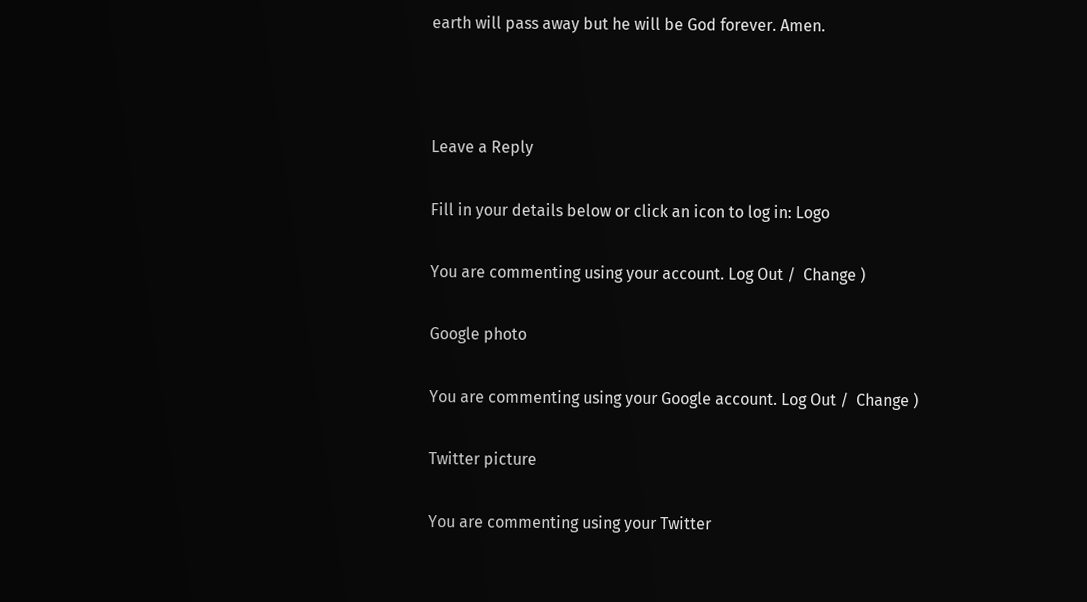earth will pass away but he will be God forever. Amen.



Leave a Reply

Fill in your details below or click an icon to log in: Logo

You are commenting using your account. Log Out /  Change )

Google photo

You are commenting using your Google account. Log Out /  Change )

Twitter picture

You are commenting using your Twitter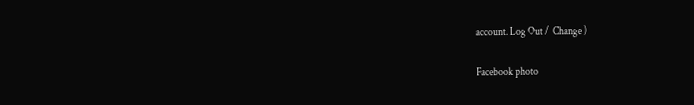account. Log Out /  Change )

Facebook photo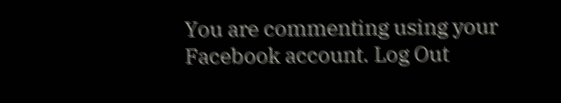You are commenting using your Facebook account. Log Out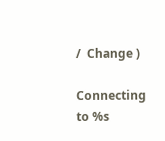/  Change )

Connecting to %s